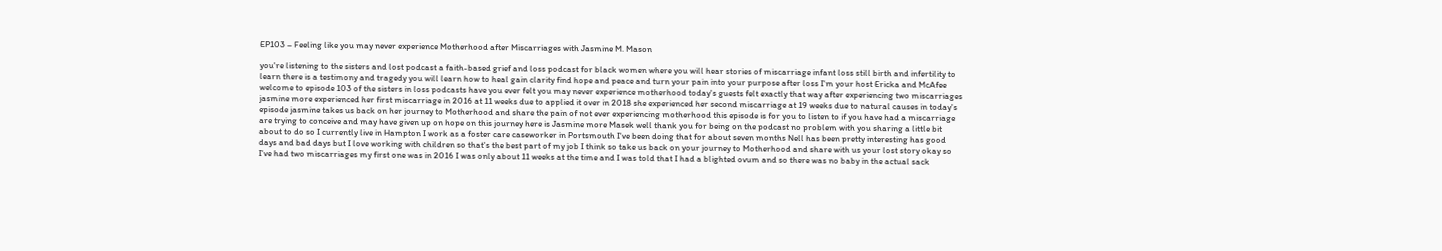EP103 – Feeling like you may never experience Motherhood after Miscarriages with Jasmine M. Mason

you're listening to the sisters and lost podcast a faith-based grief and loss podcast for black women where you will hear stories of miscarriage infant loss still birth and infertility to learn there is a testimony and tragedy you will learn how to heal gain clarity find hope and peace and turn your pain into your purpose after loss I'm your host Ericka and McAfee welcome to episode 103 of the sisters in loss podcasts have you ever felt you may never experience motherhood today's guests felt exactly that way after experiencing two miscarriages jasmine more experienced her first miscarriage in 2016 at 11 weeks due to applied it over in 2018 she experienced her second miscarriage at 19 weeks due to natural causes in today's episode jasmine takes us back on her journey to Motherhood and share the pain of not ever experiencing motherhood this episode is for you to listen to if you have had a miscarriage are trying to conceive and may have given up on hope on this journey here is Jasmine more Masek well thank you for being on the podcast no problem with you sharing a little bit about to do so I currently live in Hampton I work as a foster care caseworker in Portsmouth I've been doing that for about seven months Nell has been pretty interesting has good days and bad days but I love working with children so that's the best part of my job I think so take us back on your journey to Motherhood and share with us your lost story okay so I've had two miscarriages my first one was in 2016 I was only about 11 weeks at the time and I was told that I had a blighted ovum and so there was no baby in the actual sack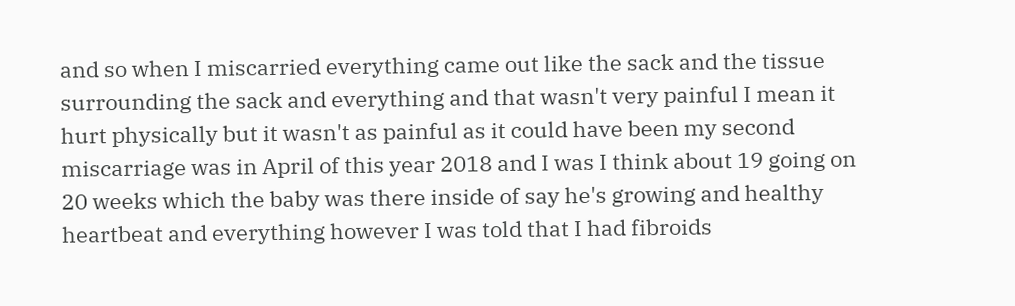and so when I miscarried everything came out like the sack and the tissue surrounding the sack and everything and that wasn't very painful I mean it hurt physically but it wasn't as painful as it could have been my second miscarriage was in April of this year 2018 and I was I think about 19 going on 20 weeks which the baby was there inside of say he's growing and healthy heartbeat and everything however I was told that I had fibroids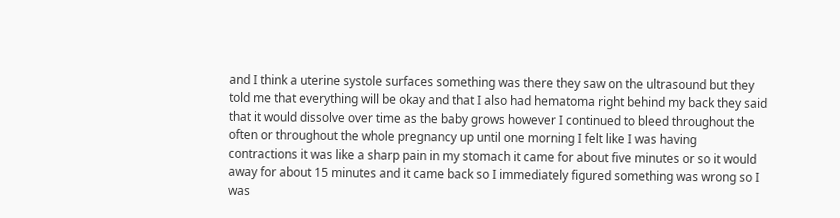and I think a uterine systole surfaces something was there they saw on the ultrasound but they told me that everything will be okay and that I also had hematoma right behind my back they said that it would dissolve over time as the baby grows however I continued to bleed throughout the often or throughout the whole pregnancy up until one morning I felt like I was having contractions it was like a sharp pain in my stomach it came for about five minutes or so it would away for about 15 minutes and it came back so I immediately figured something was wrong so I was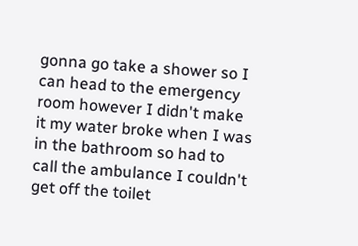gonna go take a shower so I can head to the emergency room however I didn't make it my water broke when I was in the bathroom so had to call the ambulance I couldn't get off the toilet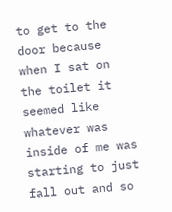to get to the door because when I sat on the toilet it seemed like whatever was inside of me was starting to just fall out and so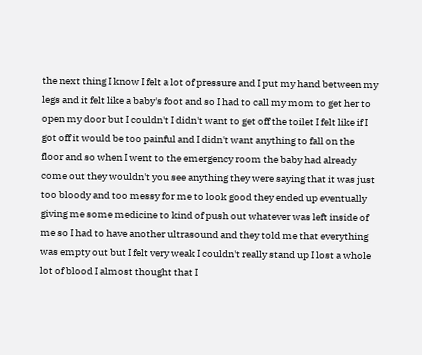the next thing I know I felt a lot of pressure and I put my hand between my legs and it felt like a baby's foot and so I had to call my mom to get her to open my door but I couldn't I didn't want to get off the toilet I felt like if I got off it would be too painful and I didn't want anything to fall on the floor and so when I went to the emergency room the baby had already come out they wouldn't you see anything they were saying that it was just too bloody and too messy for me to look good they ended up eventually giving me some medicine to kind of push out whatever was left inside of me so I had to have another ultrasound and they told me that everything was empty out but I felt very weak I couldn't really stand up I lost a whole lot of blood I almost thought that I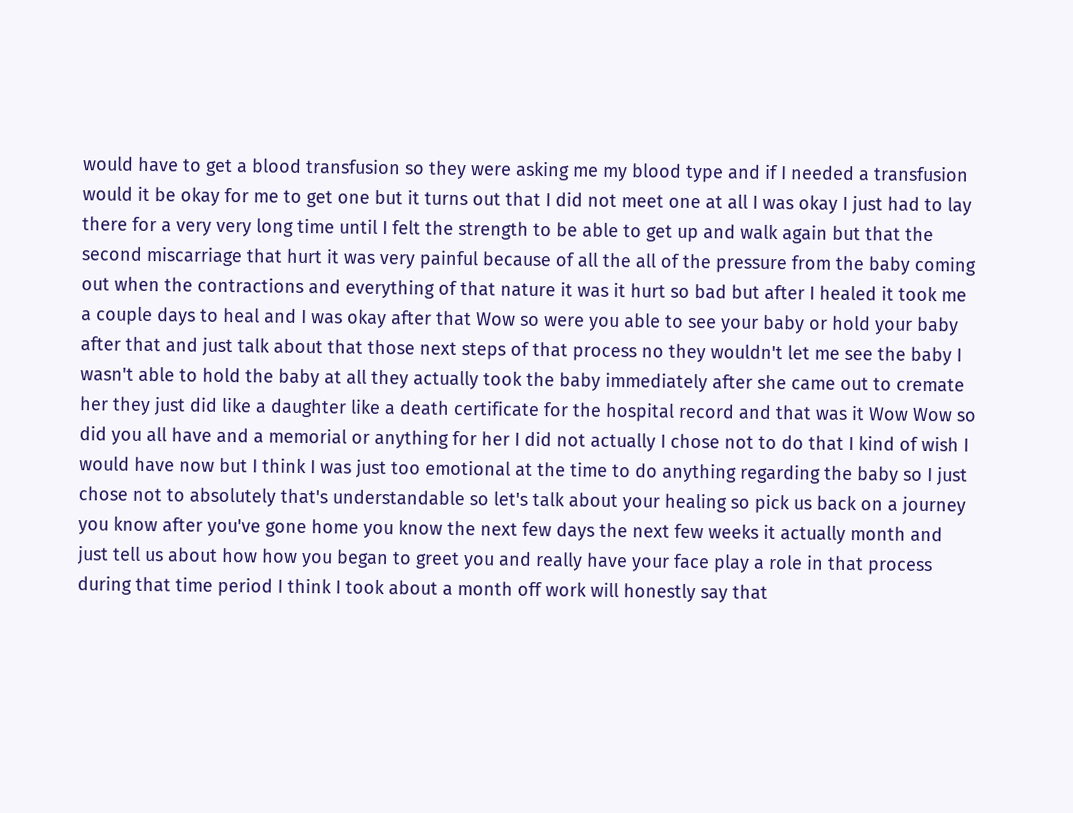would have to get a blood transfusion so they were asking me my blood type and if I needed a transfusion would it be okay for me to get one but it turns out that I did not meet one at all I was okay I just had to lay there for a very very long time until I felt the strength to be able to get up and walk again but that the second miscarriage that hurt it was very painful because of all the all of the pressure from the baby coming out when the contractions and everything of that nature it was it hurt so bad but after I healed it took me a couple days to heal and I was okay after that Wow so were you able to see your baby or hold your baby after that and just talk about that those next steps of that process no they wouldn't let me see the baby I wasn't able to hold the baby at all they actually took the baby immediately after she came out to cremate her they just did like a daughter like a death certificate for the hospital record and that was it Wow Wow so did you all have and a memorial or anything for her I did not actually I chose not to do that I kind of wish I would have now but I think I was just too emotional at the time to do anything regarding the baby so I just chose not to absolutely that's understandable so let's talk about your healing so pick us back on a journey you know after you've gone home you know the next few days the next few weeks it actually month and just tell us about how how you began to greet you and really have your face play a role in that process during that time period I think I took about a month off work will honestly say that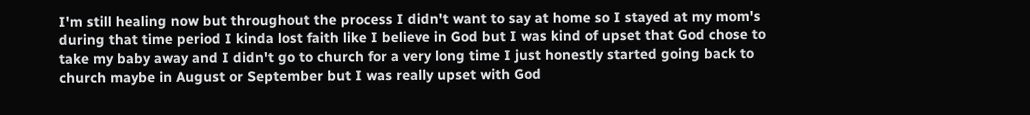I'm still healing now but throughout the process I didn't want to say at home so I stayed at my mom's during that time period I kinda lost faith like I believe in God but I was kind of upset that God chose to take my baby away and I didn't go to church for a very long time I just honestly started going back to church maybe in August or September but I was really upset with God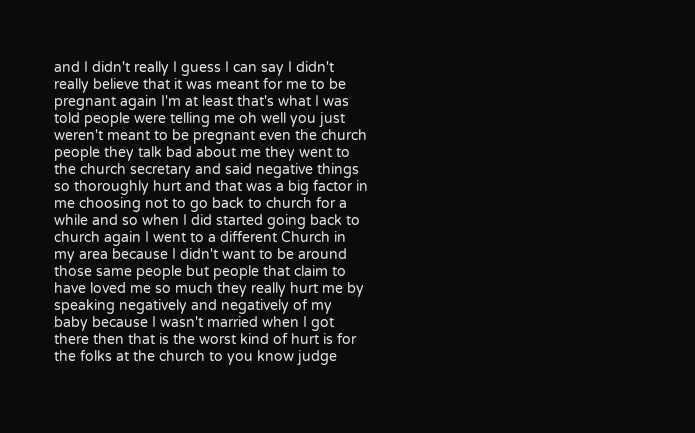and I didn't really I guess I can say I didn't really believe that it was meant for me to be pregnant again I'm at least that's what I was told people were telling me oh well you just weren't meant to be pregnant even the church people they talk bad about me they went to the church secretary and said negative things so thoroughly hurt and that was a big factor in me choosing not to go back to church for a while and so when I did started going back to church again I went to a different Church in my area because I didn't want to be around those same people but people that claim to have loved me so much they really hurt me by speaking negatively and negatively of my baby because I wasn't married when I got there then that is the worst kind of hurt is for the folks at the church to you know judge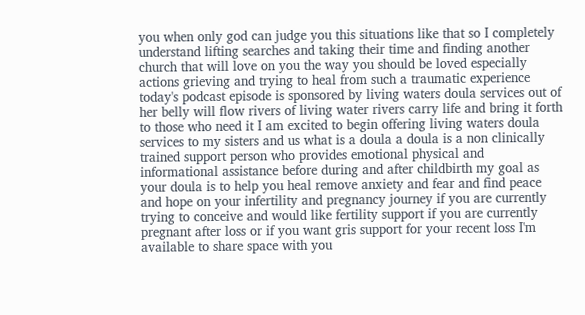you when only god can judge you this situations like that so I completely understand lifting searches and taking their time and finding another church that will love on you the way you should be loved especially actions grieving and trying to heal from such a traumatic experience today's podcast episode is sponsored by living waters doula services out of her belly will flow rivers of living water rivers carry life and bring it forth to those who need it I am excited to begin offering living waters doula services to my sisters and us what is a doula a doula is a non clinically trained support person who provides emotional physical and informational assistance before during and after childbirth my goal as your doula is to help you heal remove anxiety and fear and find peace and hope on your infertility and pregnancy journey if you are currently trying to conceive and would like fertility support if you are currently pregnant after loss or if you want gris support for your recent loss I'm available to share space with you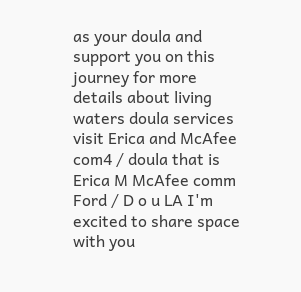as your doula and support you on this journey for more details about living waters doula services visit Erica and McAfee com4 / doula that is Erica M McAfee comm Ford / D o u LA I'm excited to share space with you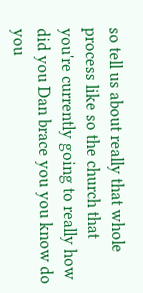so tell us about really that whole process like so the church that you're currently going to really how did you Dan brace you you know do you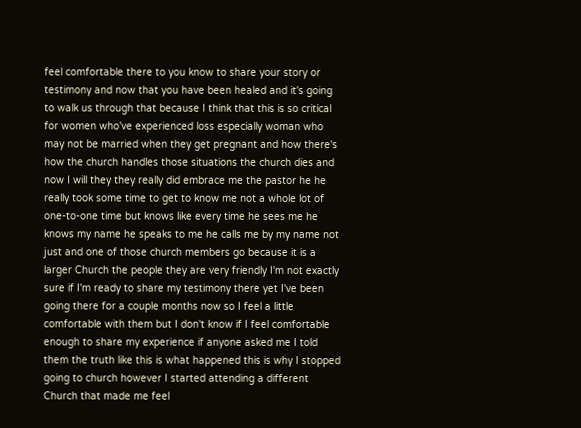feel comfortable there to you know to share your story or testimony and now that you have been healed and it's going to walk us through that because I think that this is so critical for women who've experienced loss especially woman who may not be married when they get pregnant and how there's how the church handles those situations the church dies and now I will they they really did embrace me the pastor he he really took some time to get to know me not a whole lot of one-to-one time but knows like every time he sees me he knows my name he speaks to me he calls me by my name not just and one of those church members go because it is a larger Church the people they are very friendly I'm not exactly sure if I'm ready to share my testimony there yet I've been going there for a couple months now so I feel a little comfortable with them but I don't know if I feel comfortable enough to share my experience if anyone asked me I told them the truth like this is what happened this is why I stopped going to church however I started attending a different Church that made me feel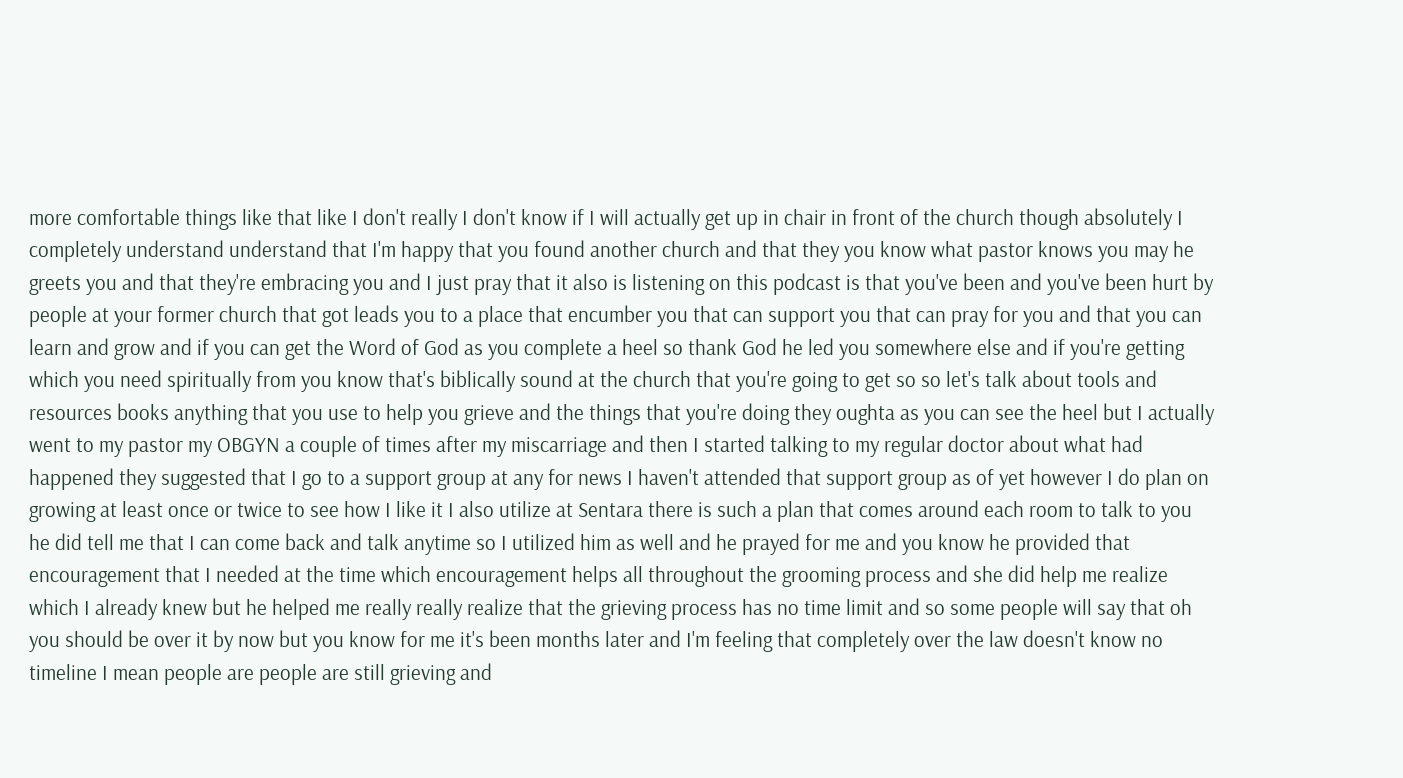more comfortable things like that like I don't really I don't know if I will actually get up in chair in front of the church though absolutely I completely understand understand that I'm happy that you found another church and that they you know what pastor knows you may he greets you and that they're embracing you and I just pray that it also is listening on this podcast is that you've been and you've been hurt by people at your former church that got leads you to a place that encumber you that can support you that can pray for you and that you can learn and grow and if you can get the Word of God as you complete a heel so thank God he led you somewhere else and if you're getting which you need spiritually from you know that's biblically sound at the church that you're going to get so so let's talk about tools and resources books anything that you use to help you grieve and the things that you're doing they oughta as you can see the heel but I actually went to my pastor my OBGYN a couple of times after my miscarriage and then I started talking to my regular doctor about what had happened they suggested that I go to a support group at any for news I haven't attended that support group as of yet however I do plan on growing at least once or twice to see how I like it I also utilize at Sentara there is such a plan that comes around each room to talk to you he did tell me that I can come back and talk anytime so I utilized him as well and he prayed for me and you know he provided that encouragement that I needed at the time which encouragement helps all throughout the grooming process and she did help me realize which I already knew but he helped me really really realize that the grieving process has no time limit and so some people will say that oh you should be over it by now but you know for me it's been months later and I'm feeling that completely over the law doesn't know no timeline I mean people are people are still grieving and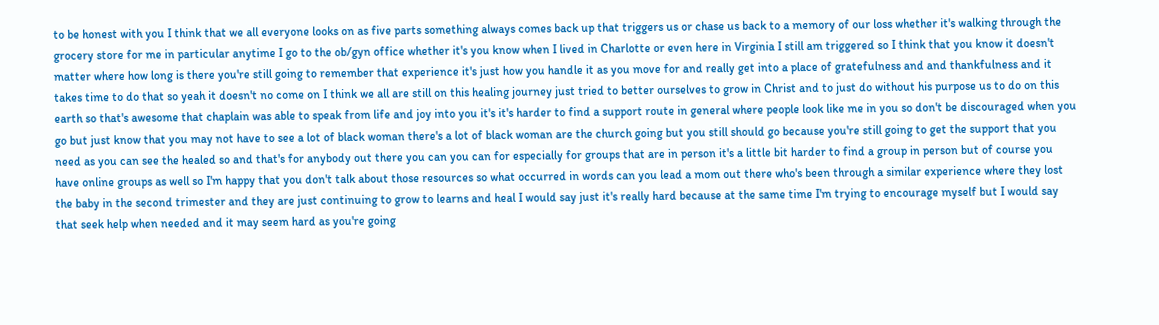to be honest with you I think that we all everyone looks on as five parts something always comes back up that triggers us or chase us back to a memory of our loss whether it's walking through the grocery store for me in particular anytime I go to the ob/gyn office whether it's you know when I lived in Charlotte or even here in Virginia I still am triggered so I think that you know it doesn't matter where how long is there you're still going to remember that experience it's just how you handle it as you move for and really get into a place of gratefulness and and thankfulness and it takes time to do that so yeah it doesn't no come on I think we all are still on this healing journey just tried to better ourselves to grow in Christ and to just do without his purpose us to do on this earth so that's awesome that chaplain was able to speak from life and joy into you it's it's harder to find a support route in general where people look like me in you so don't be discouraged when you go but just know that you may not have to see a lot of black woman there's a lot of black woman are the church going but you still should go because you're still going to get the support that you need as you can see the healed so and that's for anybody out there you can you can for especially for groups that are in person it's a little bit harder to find a group in person but of course you have online groups as well so I'm happy that you don't talk about those resources so what occurred in words can you lead a mom out there who's been through a similar experience where they lost the baby in the second trimester and they are just continuing to grow to learns and heal I would say just it's really hard because at the same time I'm trying to encourage myself but I would say that seek help when needed and it may seem hard as you're going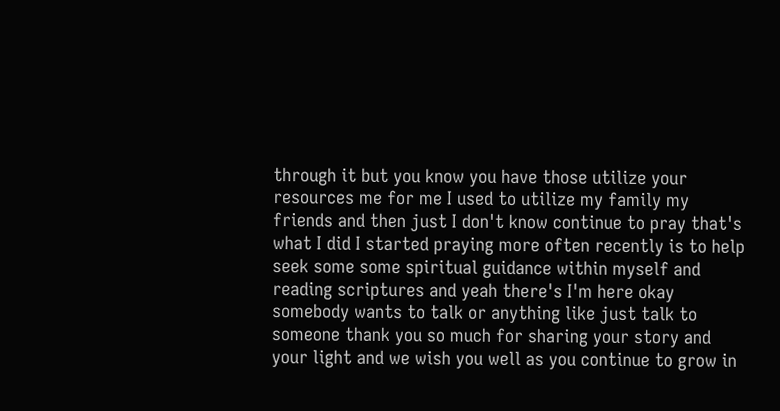through it but you know you have those utilize your resources me for me I used to utilize my family my friends and then just I don't know continue to pray that's what I did I started praying more often recently is to help seek some some spiritual guidance within myself and reading scriptures and yeah there's I'm here okay somebody wants to talk or anything like just talk to someone thank you so much for sharing your story and your light and we wish you well as you continue to grow in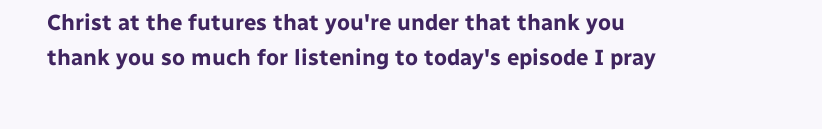Christ at the futures that you're under that thank you thank you so much for listening to today's episode I pray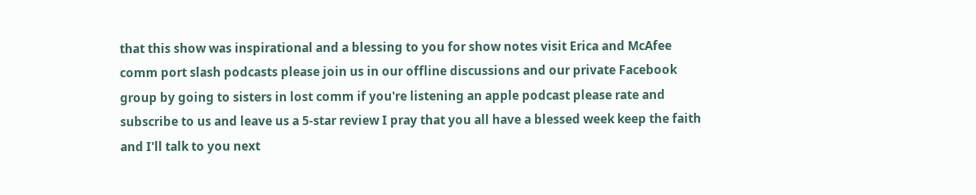that this show was inspirational and a blessing to you for show notes visit Erica and McAfee comm port slash podcasts please join us in our offline discussions and our private Facebook group by going to sisters in lost comm if you're listening an apple podcast please rate and subscribe to us and leave us a 5-star review I pray that you all have a blessed week keep the faith and I'll talk to you next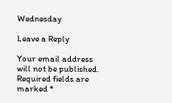Wednesday

Leave a Reply

Your email address will not be published. Required fields are marked *